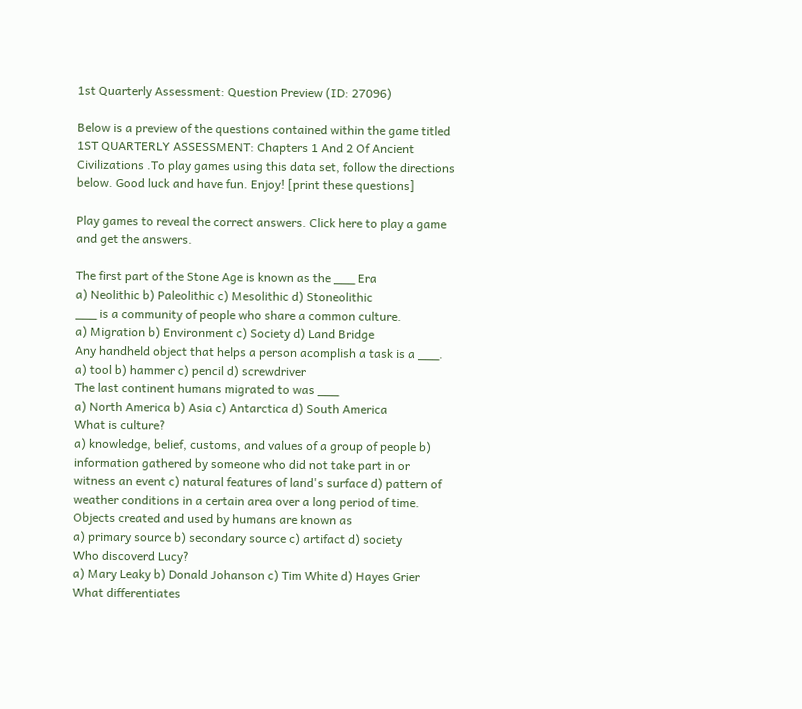1st Quarterly Assessment: Question Preview (ID: 27096)

Below is a preview of the questions contained within the game titled 1ST QUARTERLY ASSESSMENT: Chapters 1 And 2 Of Ancient Civilizations .To play games using this data set, follow the directions below. Good luck and have fun. Enjoy! [print these questions]

Play games to reveal the correct answers. Click here to play a game and get the answers.

The first part of the Stone Age is known as the ___ Era
a) Neolithic b) Paleolithic c) Mesolithic d) Stoneolithic
___ is a community of people who share a common culture.
a) Migration b) Environment c) Society d) Land Bridge
Any handheld object that helps a person acomplish a task is a ___.
a) tool b) hammer c) pencil d) screwdriver
The last continent humans migrated to was ___
a) North America b) Asia c) Antarctica d) South America
What is culture?
a) knowledge, belief, customs, and values of a group of people b) information gathered by someone who did not take part in or witness an event c) natural features of land's surface d) pattern of weather conditions in a certain area over a long period of time.
Objects created and used by humans are known as
a) primary source b) secondary source c) artifact d) society
Who discoverd Lucy?
a) Mary Leaky b) Donald Johanson c) Tim White d) Hayes Grier
What differentiates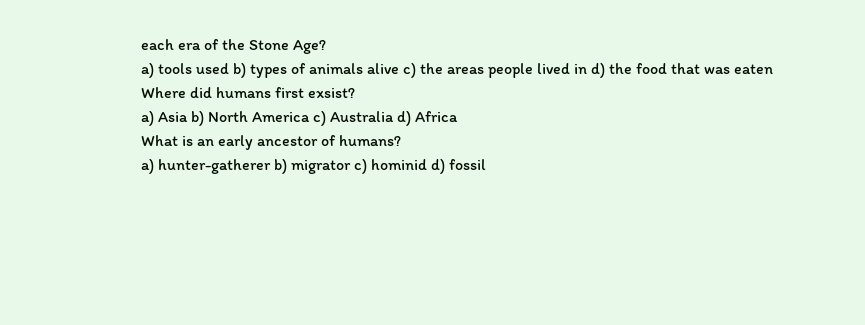each era of the Stone Age?
a) tools used b) types of animals alive c) the areas people lived in d) the food that was eaten
Where did humans first exsist?
a) Asia b) North America c) Australia d) Africa
What is an early ancestor of humans?
a) hunter-gatherer b) migrator c) hominid d) fossil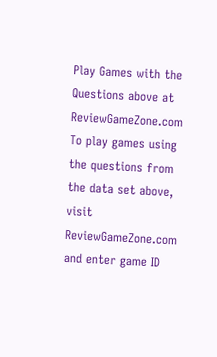Play Games with the Questions above at ReviewGameZone.com
To play games using the questions from the data set above, visit ReviewGameZone.com and enter game ID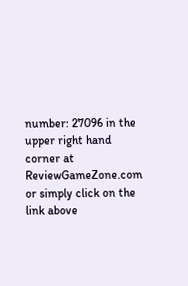number: 27096 in the upper right hand corner at ReviewGameZone.com or simply click on the link above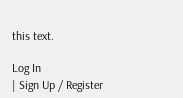this text.

Log In
| Sign Up / Register